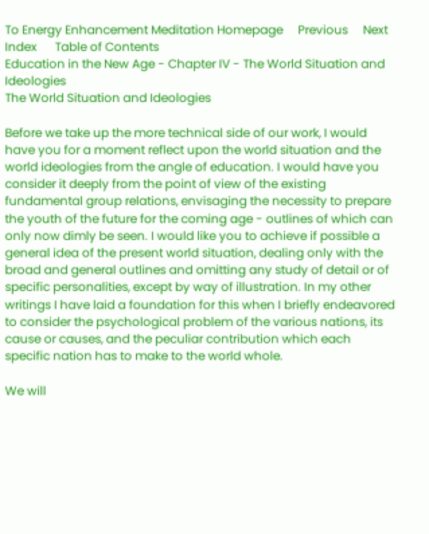To Energy Enhancement Meditation Homepage     Previous     Next      Index      Table of Contents
Education in the New Age - Chapter IV - The World Situation and Ideologies
The World Situation and Ideologies

Before we take up the more technical side of our work, I would have you for a moment reflect upon the world situation and the world ideologies from the angle of education. I would have you consider it deeply from the point of view of the existing fundamental group relations, envisaging the necessity to prepare the youth of the future for the coming age - outlines of which can only now dimly be seen. I would like you to achieve if possible a general idea of the present world situation, dealing only with the broad and general outlines and omitting any study of detail or of specific personalities, except by way of illustration. In my other writings I have laid a foundation for this when I briefly endeavored to consider the psychological problem of the various nations, its cause or causes, and the peculiar contribution which each specific nation has to make to the world whole.

We will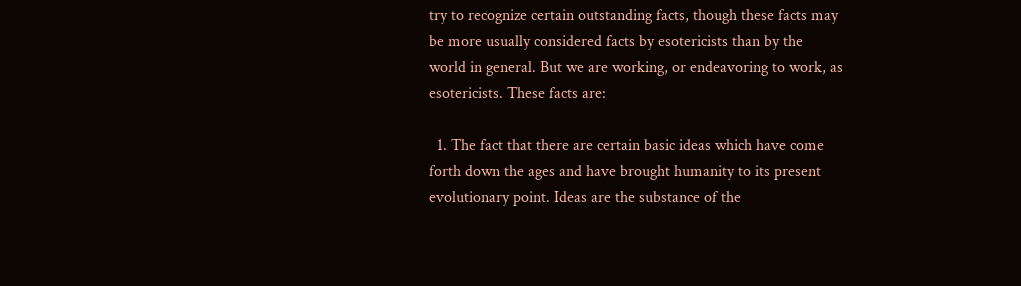try to recognize certain outstanding facts, though these facts may be more usually considered facts by esotericists than by the world in general. But we are working, or endeavoring to work, as esotericists. These facts are:

  1. The fact that there are certain basic ideas which have come forth down the ages and have brought humanity to its present evolutionary point. Ideas are the substance of the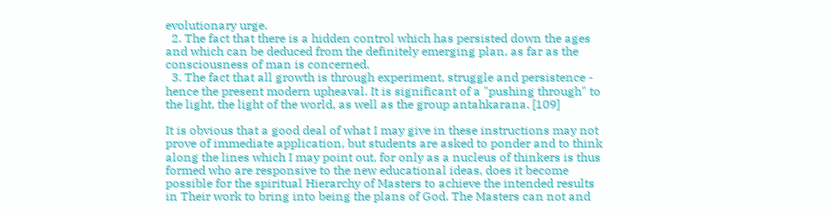evolutionary urge.
  2. The fact that there is a hidden control which has persisted down the ages and which can be deduced from the definitely emerging plan, as far as the consciousness of man is concerned.
  3. The fact that all growth is through experiment, struggle and persistence - hence the present modern upheaval. It is significant of a "pushing through" to the light, the light of the world, as well as the group antahkarana. [109]

It is obvious that a good deal of what I may give in these instructions may not prove of immediate application, but students are asked to ponder and to think along the lines which I may point out, for only as a nucleus of thinkers is thus formed who are responsive to the new educational ideas, does it become possible for the spiritual Hierarchy of Masters to achieve the intended results in Their work to bring into being the plans of God. The Masters can not and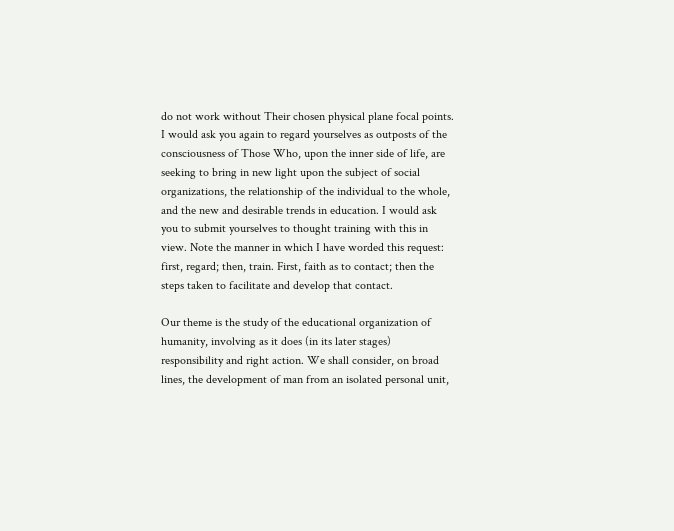do not work without Their chosen physical plane focal points. I would ask you again to regard yourselves as outposts of the consciousness of Those Who, upon the inner side of life, are seeking to bring in new light upon the subject of social organizations, the relationship of the individual to the whole, and the new and desirable trends in education. I would ask you to submit yourselves to thought training with this in view. Note the manner in which I have worded this request: first, regard; then, train. First, faith as to contact; then the steps taken to facilitate and develop that contact.

Our theme is the study of the educational organization of humanity, involving as it does (in its later stages) responsibility and right action. We shall consider, on broad lines, the development of man from an isolated personal unit,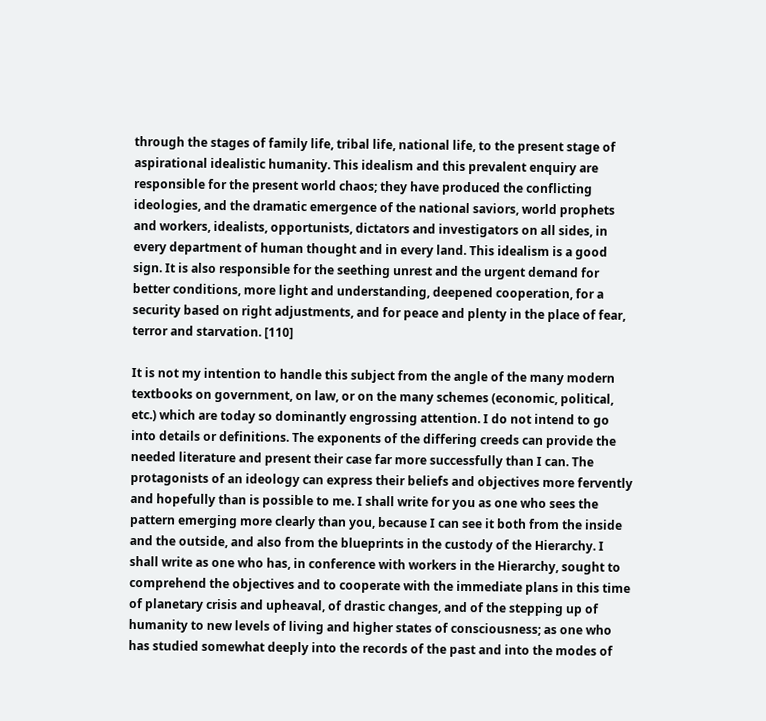through the stages of family life, tribal life, national life, to the present stage of aspirational idealistic humanity. This idealism and this prevalent enquiry are responsible for the present world chaos; they have produced the conflicting ideologies, and the dramatic emergence of the national saviors, world prophets and workers, idealists, opportunists, dictators and investigators on all sides, in every department of human thought and in every land. This idealism is a good sign. It is also responsible for the seething unrest and the urgent demand for better conditions, more light and understanding, deepened cooperation, for a security based on right adjustments, and for peace and plenty in the place of fear, terror and starvation. [110]

It is not my intention to handle this subject from the angle of the many modern textbooks on government, on law, or on the many schemes (economic, political, etc.) which are today so dominantly engrossing attention. I do not intend to go into details or definitions. The exponents of the differing creeds can provide the needed literature and present their case far more successfully than I can. The protagonists of an ideology can express their beliefs and objectives more fervently and hopefully than is possible to me. I shall write for you as one who sees the pattern emerging more clearly than you, because I can see it both from the inside and the outside, and also from the blueprints in the custody of the Hierarchy. I shall write as one who has, in conference with workers in the Hierarchy, sought to comprehend the objectives and to cooperate with the immediate plans in this time of planetary crisis and upheaval, of drastic changes, and of the stepping up of humanity to new levels of living and higher states of consciousness; as one who has studied somewhat deeply into the records of the past and into the modes of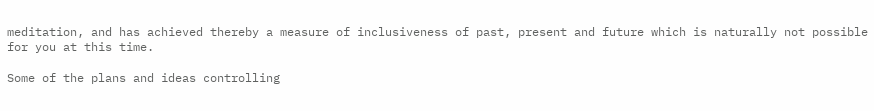meditation, and has achieved thereby a measure of inclusiveness of past, present and future which is naturally not possible for you at this time.

Some of the plans and ideas controlling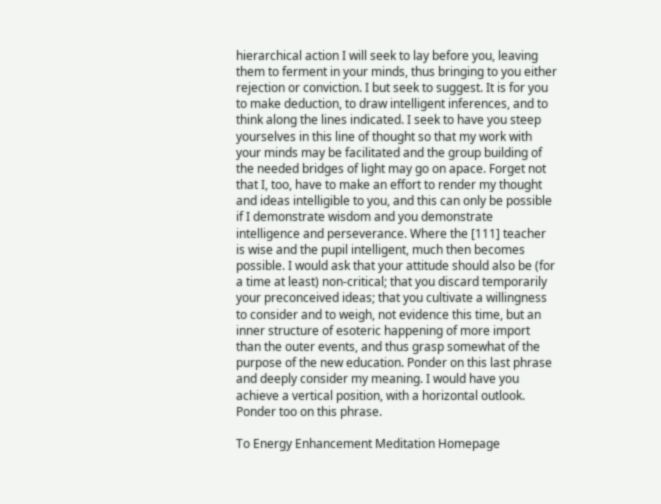hierarchical action I will seek to lay before you, leaving them to ferment in your minds, thus bringing to you either rejection or conviction. I but seek to suggest. It is for you to make deduction, to draw intelligent inferences, and to think along the lines indicated. I seek to have you steep yourselves in this line of thought so that my work with your minds may be facilitated and the group building of the needed bridges of light may go on apace. Forget not that I, too, have to make an effort to render my thought and ideas intelligible to you, and this can only be possible if I demonstrate wisdom and you demonstrate intelligence and perseverance. Where the [111] teacher is wise and the pupil intelligent, much then becomes possible. I would ask that your attitude should also be (for a time at least) non-critical; that you discard temporarily your preconceived ideas; that you cultivate a willingness to consider and to weigh, not evidence this time, but an inner structure of esoteric happening of more import than the outer events, and thus grasp somewhat of the purpose of the new education. Ponder on this last phrase and deeply consider my meaning. I would have you achieve a vertical position, with a horizontal outlook. Ponder too on this phrase.

To Energy Enhancement Meditation Homepage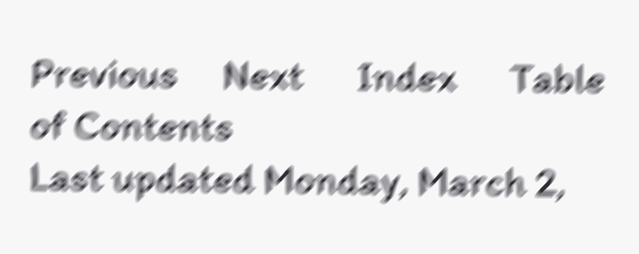Previous     Next      Index      Table of Contents
Last updated Monday, March 2,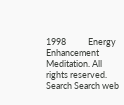1998           Energy Enhancement Meditation. All rights reserved.
Search Search web